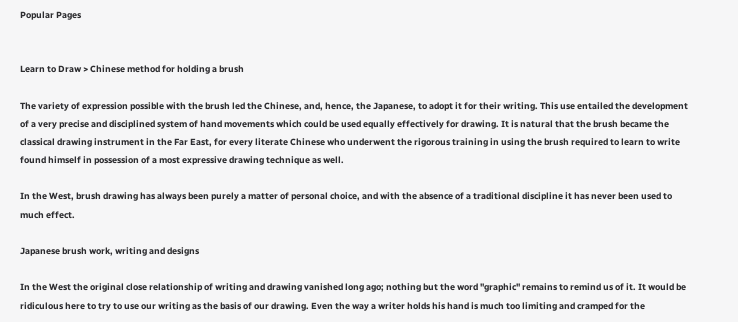Popular Pages


Learn to Draw > Chinese method for holding a brush

The variety of expression possible with the brush led the Chinese, and, hence, the Japanese, to adopt it for their writing. This use entailed the development of a very precise and disciplined system of hand movements which could be used equally effectively for drawing. It is natural that the brush became the classical drawing instrument in the Far East, for every literate Chinese who underwent the rigorous training in using the brush required to learn to write found himself in possession of a most expressive drawing technique as well.

In the West, brush drawing has always been purely a matter of personal choice, and with the absence of a traditional discipline it has never been used to much effect.

Japanese brush work, writing and designs

In the West the original close relationship of writing and drawing vanished long ago; nothing but the word "graphic" remains to remind us of it. It would be ridiculous here to try to use our writing as the basis of our drawing. Even the way a writer holds his hand is much too limiting and cramped for the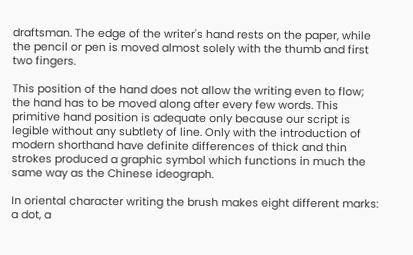draftsman. The edge of the writer's hand rests on the paper, while the pencil or pen is moved almost solely with the thumb and first two fingers.

This position of the hand does not allow the writing even to flow; the hand has to be moved along after every few words. This primitive hand position is adequate only because our script is legible without any subtlety of line. Only with the introduction of modern shorthand have definite differences of thick and thin strokes produced a graphic symbol which functions in much the same way as the Chinese ideograph.

In oriental character writing the brush makes eight different marks: a dot, a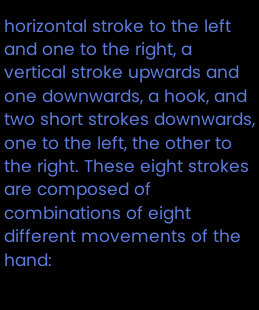horizontal stroke to the left and one to the right, a vertical stroke upwards and one downwards, a hook, and two short strokes downwards, one to the left, the other to the right. These eight strokes are composed of combinations of eight different movements of the hand: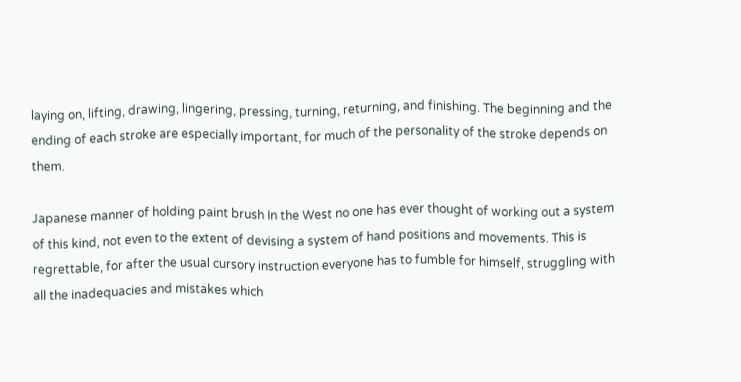laying on, lifting, drawing, lingering, pressing, turning, returning, and finishing. The beginning and the ending of each stroke are especially important, for much of the personality of the stroke depends on them.

Japanese manner of holding paint brush In the West no one has ever thought of working out a system of this kind, not even to the extent of devising a system of hand positions and movements. This is regrettable, for after the usual cursory instruction everyone has to fumble for himself, struggling with all the inadequacies and mistakes which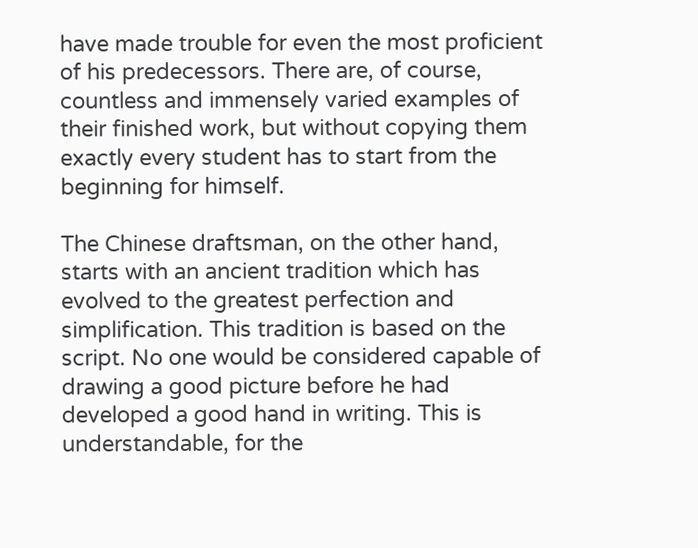have made trouble for even the most proficient of his predecessors. There are, of course, countless and immensely varied examples of their finished work, but without copying them exactly every student has to start from the beginning for himself.

The Chinese draftsman, on the other hand, starts with an ancient tradition which has evolved to the greatest perfection and simplification. This tradition is based on the script. No one would be considered capable of drawing a good picture before he had developed a good hand in writing. This is understandable, for the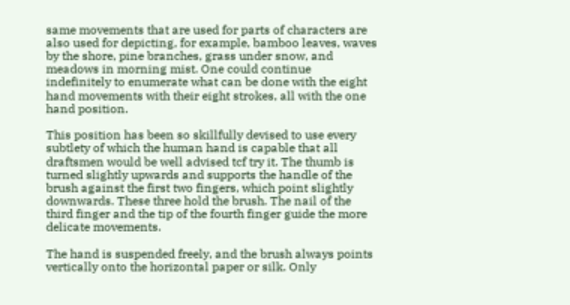same movements that are used for parts of characters are also used for depicting, for example, bamboo leaves, waves by the shore, pine branches, grass under snow, and meadows in morning mist. One could continue indefinitely to enumerate what can be done with the eight hand movements with their eight strokes, all with the one hand position.

This position has been so skillfully devised to use every subtlety of which the human hand is capable that all draftsmen would be well advised tcf try it. The thumb is turned slightly upwards and supports the handle of the brush against the first two fingers, which point slightly downwards. These three hold the brush. The nail of the third finger and the tip of the fourth finger guide the more delicate movements.

The hand is suspended freely, and the brush always points vertically onto the horizontal paper or silk. Only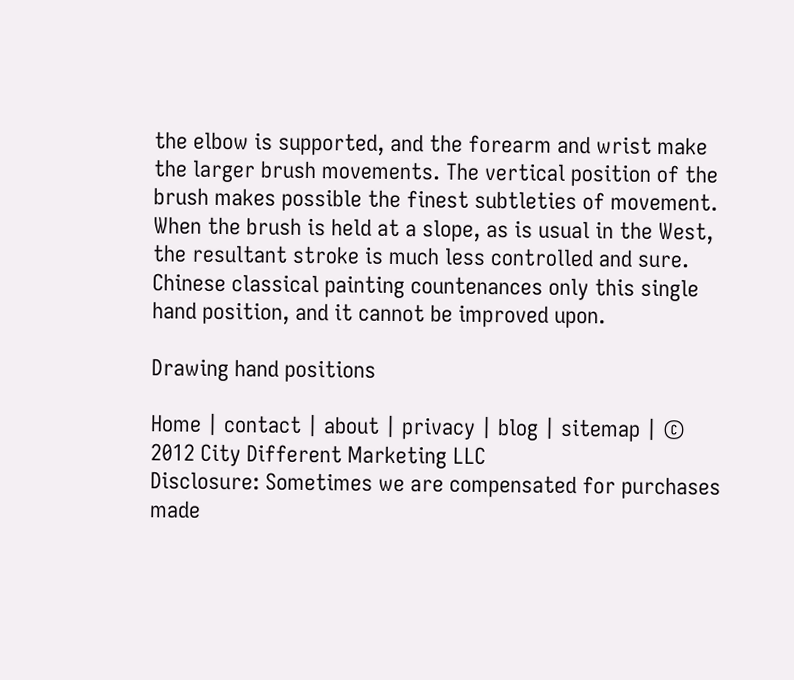the elbow is supported, and the forearm and wrist make the larger brush movements. The vertical position of the brush makes possible the finest subtleties of movement. When the brush is held at a slope, as is usual in the West, the resultant stroke is much less controlled and sure. Chinese classical painting countenances only this single hand position, and it cannot be improved upon.

Drawing hand positions

Home | contact | about | privacy | blog | sitemap | © 2012 City Different Marketing LLC
Disclosure: Sometimes we are compensated for purchases made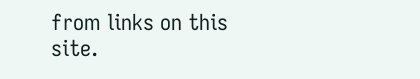from links on this site.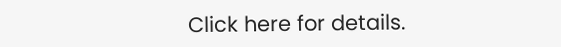Click here for details.